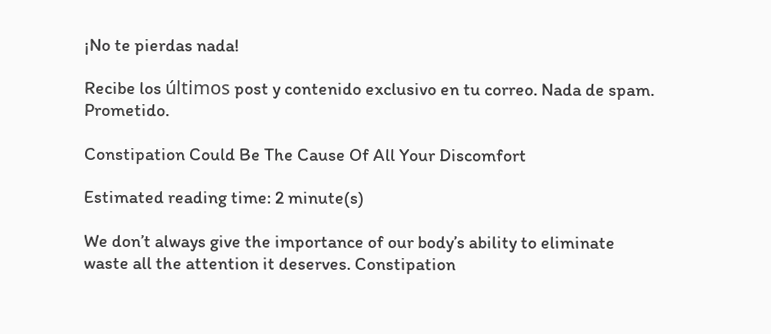¡No te pierdas nada!

Recibe los últimos post y contenido exclusivo en tu correo. Nada de spam. Prometido.

Constipation Could Be The Cause Of All Your Discomfort

Estimated reading time: 2 minute(s)

We don’t always give the importance of our body’s ability to eliminate waste all the attention it deserves. Constipation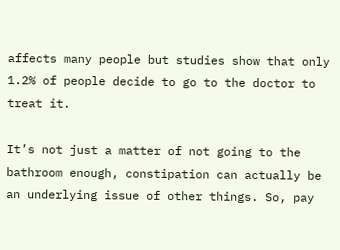affects many people but studies show that only 1.2% of people decide to go to the doctor to treat it.

It’s not just a matter of not going to the bathroom enough, constipation can actually be an underlying issue of other things. So, pay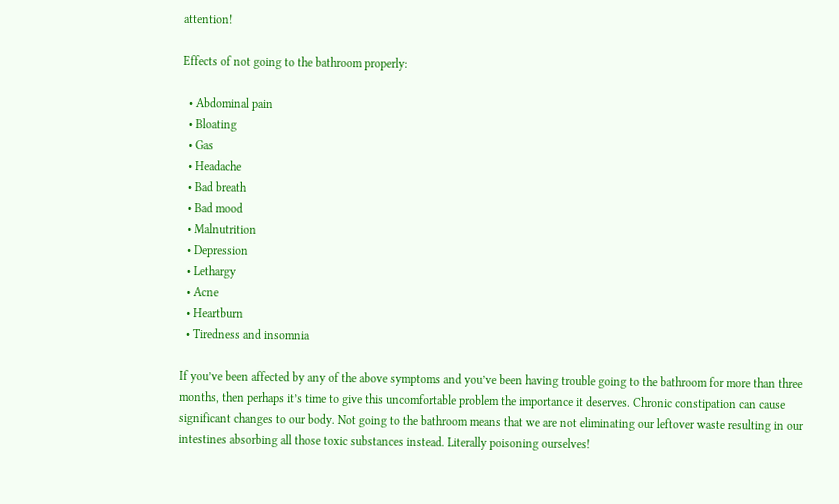attention!

Effects of not going to the bathroom properly:

  • Abdominal pain
  • Bloating
  • Gas
  • Headache
  • Bad breath
  • Bad mood
  • Malnutrition
  • Depression
  • Lethargy
  • Acne
  • Heartburn
  • Tiredness and insomnia

If you’ve been affected by any of the above symptoms and you’ve been having trouble going to the bathroom for more than three months, then perhaps it’s time to give this uncomfortable problem the importance it deserves. Chronic constipation can cause significant changes to our body. Not going to the bathroom means that we are not eliminating our leftover waste resulting in our intestines absorbing all those toxic substances instead. Literally poisoning ourselves!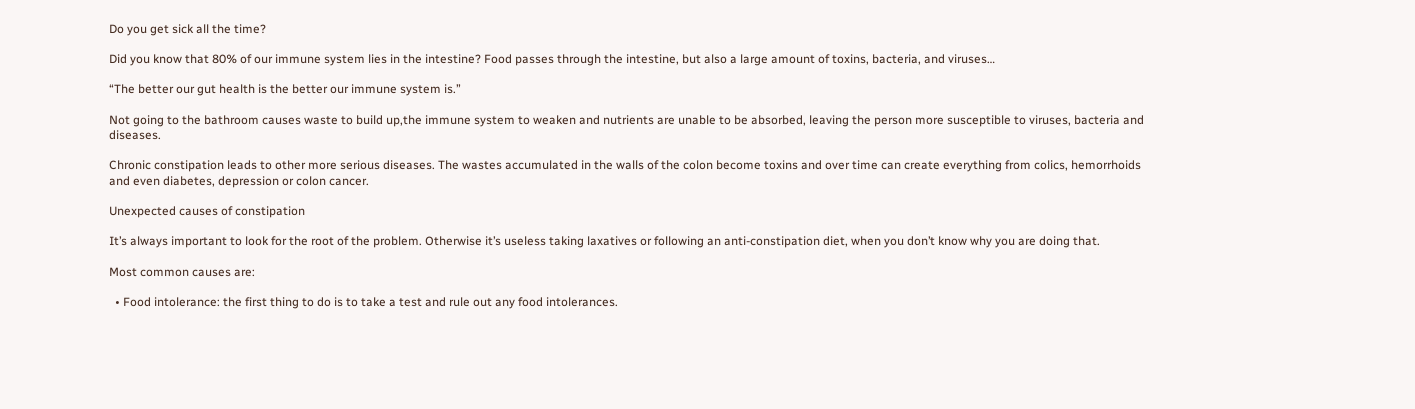Do you get sick all the time?

Did you know that 80% of our immune system lies in the intestine? Food passes through the intestine, but also a large amount of toxins, bacteria, and viruses…

“The better our gut health is the better our immune system is.”

Not going to the bathroom causes waste to build up,the immune system to weaken and nutrients are unable to be absorbed, leaving the person more susceptible to viruses, bacteria and diseases.

Chronic constipation leads to other more serious diseases. The wastes accumulated in the walls of the colon become toxins and over time can create everything from colics, hemorrhoids and even diabetes, depression or colon cancer.

Unexpected causes of constipation

It’s always important to look for the root of the problem. Otherwise it’s useless taking laxatives or following an anti-constipation diet, when you don’t know why you are doing that.

Most common causes are:

  • Food intolerance: the first thing to do is to take a test and rule out any food intolerances.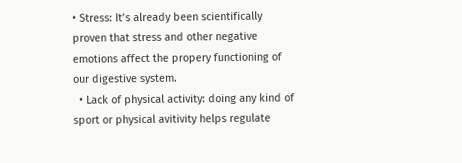• Stress: It’s already been scientifically proven that stress and other negative emotions affect the propery functioning of our digestive system.
  • Lack of physical activity: doing any kind of sport or physical avitivity helps regulate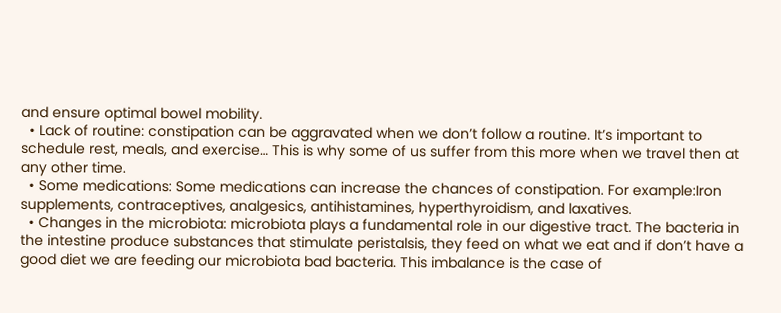and ensure optimal bowel mobility.
  • Lack of routine: constipation can be aggravated when we don’t follow a routine. It’s important to schedule rest, meals, and exercise… This is why some of us suffer from this more when we travel then at any other time.
  • Some medications: Some medications can increase the chances of constipation. For example:Iron supplements, contraceptives, analgesics, antihistamines, hyperthyroidism, and laxatives.
  • Changes in the microbiota: microbiota plays a fundamental role in our digestive tract. The bacteria in the intestine produce substances that stimulate peristalsis, they feed on what we eat and if don’t have a good diet we are feeding our microbiota bad bacteria. This imbalance is the case of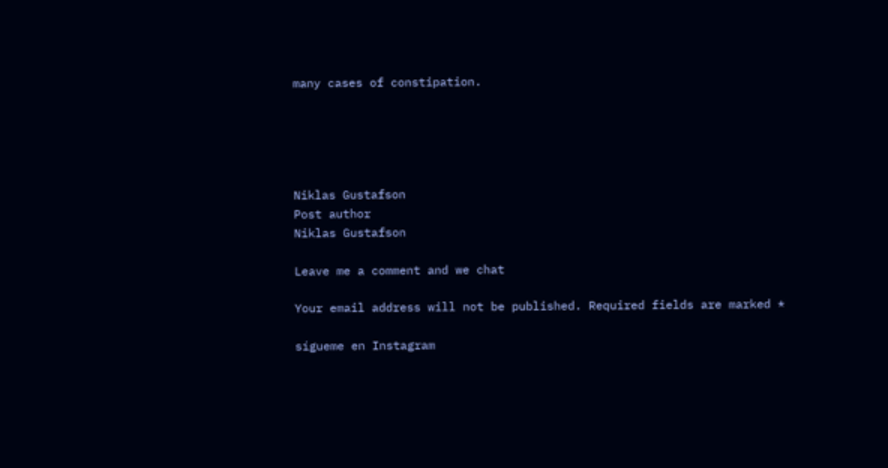many cases of constipation.





Niklas Gustafson
Post author
Niklas Gustafson

Leave me a comment and we chat

Your email address will not be published. Required fields are marked *

sígueme en Instagram